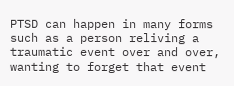PTSD can happen in many forms such as a person reliving a traumatic event over and over, wanting to forget that event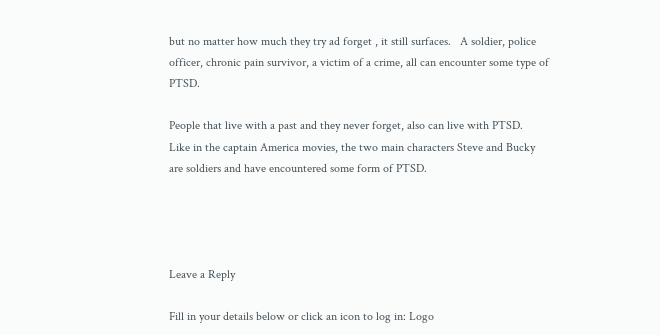but no matter how much they try ad forget , it still surfaces.   A soldier, police officer, chronic pain survivor, a victim of a crime, all can encounter some type of PTSD.

People that live with a past and they never forget, also can live with PTSD.   Like in the captain America movies, the two main characters Steve and Bucky are soldiers and have encountered some form of PTSD.




Leave a Reply

Fill in your details below or click an icon to log in: Logo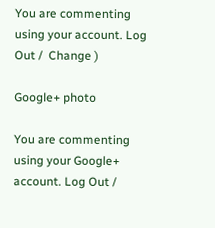You are commenting using your account. Log Out /  Change )

Google+ photo

You are commenting using your Google+ account. Log Out /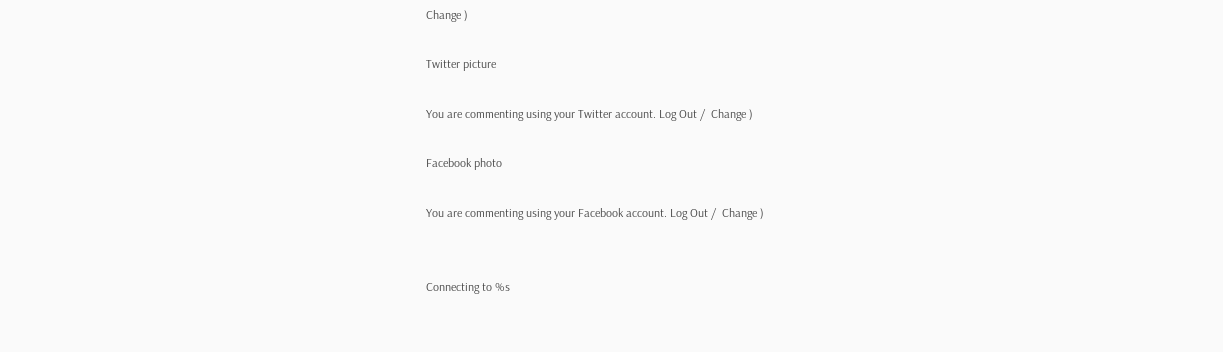Change )

Twitter picture

You are commenting using your Twitter account. Log Out /  Change )

Facebook photo

You are commenting using your Facebook account. Log Out /  Change )


Connecting to %s